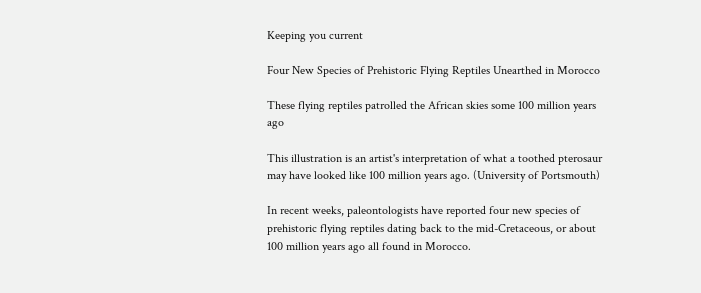Keeping you current

Four New Species of Prehistoric Flying Reptiles Unearthed in Morocco

These flying reptiles patrolled the African skies some 100 million years ago

This illustration is an artist's interpretation of what a toothed pterosaur may have looked like 100 million years ago. (University of Portsmouth)

In recent weeks, paleontologists have reported four new species of prehistoric flying reptiles dating back to the mid-Cretaceous, or about 100 million years ago all found in Morocco.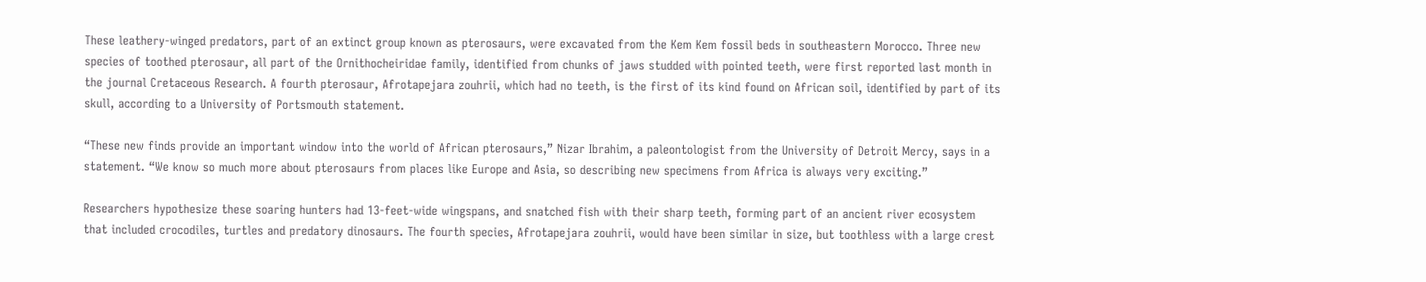These leathery-winged predators, part of an extinct group known as pterosaurs, were excavated from the Kem Kem fossil beds in southeastern Morocco. Three new species of toothed pterosaur, all part of the Ornithocheiridae family, identified from chunks of jaws studded with pointed teeth, were first reported last month in the journal Cretaceous Research. A fourth pterosaur, Afrotapejara zouhrii, which had no teeth, is the first of its kind found on African soil, identified by part of its skull, according to a University of Portsmouth statement.

“These new finds provide an important window into the world of African pterosaurs,” Nizar Ibrahim, a paleontologist from the University of Detroit Mercy, says in a statement. “We know so much more about pterosaurs from places like Europe and Asia, so describing new specimens from Africa is always very exciting.”

Researchers hypothesize these soaring hunters had 13-feet-wide wingspans, and snatched fish with their sharp teeth, forming part of an ancient river ecosystem that included crocodiles, turtles and predatory dinosaurs. The fourth species, Afrotapejara zouhrii, would have been similar in size, but toothless with a large crest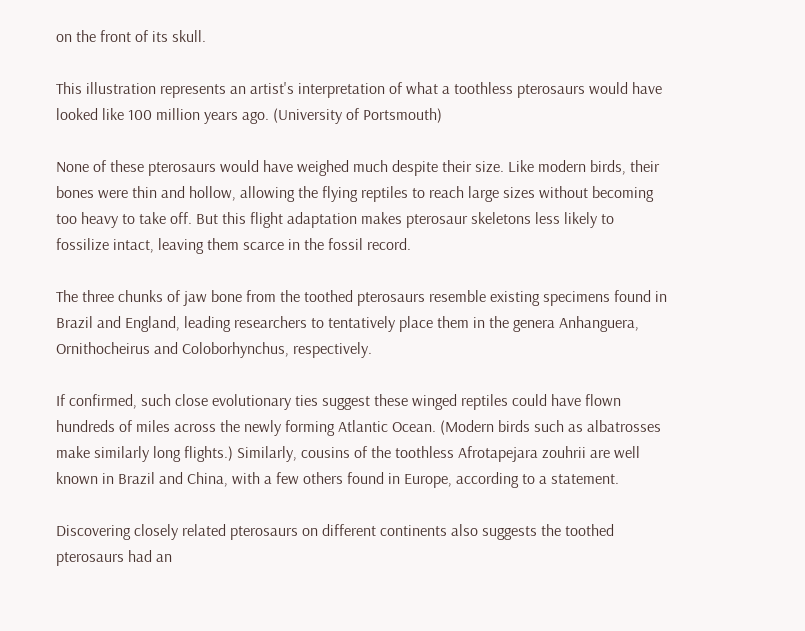on the front of its skull.

This illustration represents an artist's interpretation of what a toothless pterosaurs would have looked like 100 million years ago. (University of Portsmouth)

None of these pterosaurs would have weighed much despite their size. Like modern birds, their bones were thin and hollow, allowing the flying reptiles to reach large sizes without becoming too heavy to take off. But this flight adaptation makes pterosaur skeletons less likely to fossilize intact, leaving them scarce in the fossil record.

The three chunks of jaw bone from the toothed pterosaurs resemble existing specimens found in Brazil and England, leading researchers to tentatively place them in the genera Anhanguera, Ornithocheirus and Coloborhynchus, respectively.

If confirmed, such close evolutionary ties suggest these winged reptiles could have flown hundreds of miles across the newly forming Atlantic Ocean. (Modern birds such as albatrosses make similarly long flights.) Similarly, cousins of the toothless Afrotapejara zouhrii are well known in Brazil and China, with a few others found in Europe, according to a statement.

Discovering closely related pterosaurs on different continents also suggests the toothed pterosaurs had an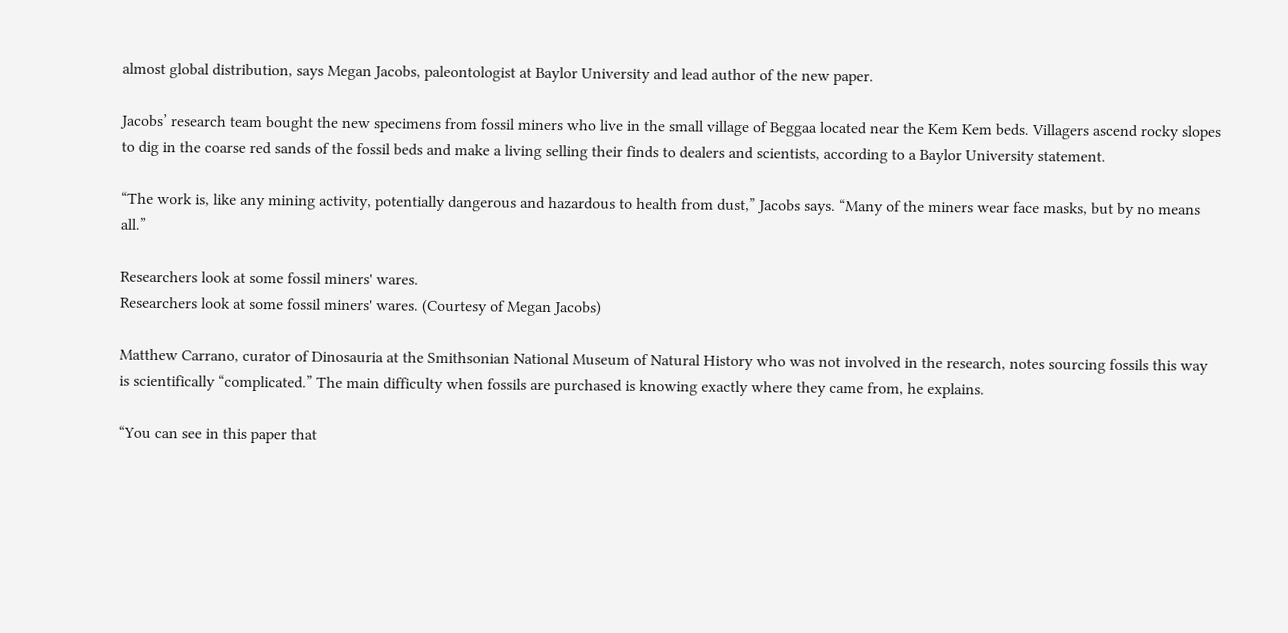almost global distribution, says Megan Jacobs, paleontologist at Baylor University and lead author of the new paper.

Jacobs’ research team bought the new specimens from fossil miners who live in the small village of Beggaa located near the Kem Kem beds. Villagers ascend rocky slopes to dig in the coarse red sands of the fossil beds and make a living selling their finds to dealers and scientists, according to a Baylor University statement.

“The work is, like any mining activity, potentially dangerous and hazardous to health from dust,” Jacobs says. “Many of the miners wear face masks, but by no means all.”

Researchers look at some fossil miners' wares.
Researchers look at some fossil miners' wares. (Courtesy of Megan Jacobs)

Matthew Carrano, curator of Dinosauria at the Smithsonian National Museum of Natural History who was not involved in the research, notes sourcing fossils this way is scientifically “complicated.” The main difficulty when fossils are purchased is knowing exactly where they came from, he explains.

“You can see in this paper that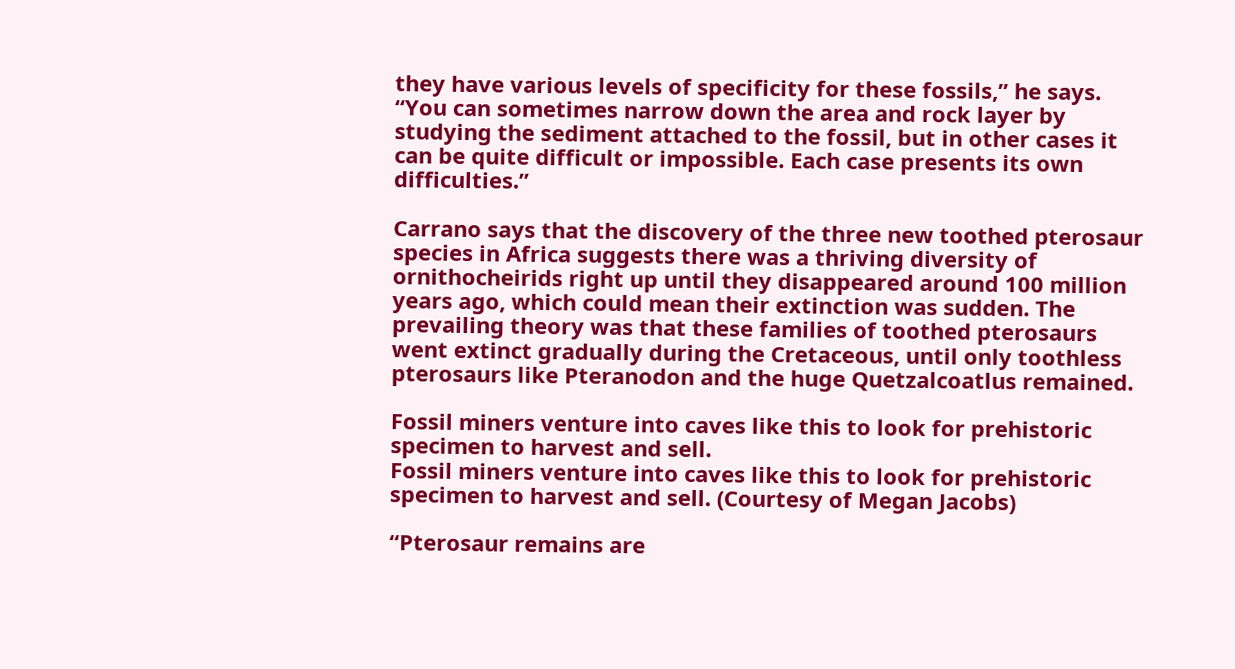they have various levels of specificity for these fossils,” he says. “You can sometimes narrow down the area and rock layer by studying the sediment attached to the fossil, but in other cases it can be quite difficult or impossible. Each case presents its own difficulties.”

Carrano says that the discovery of the three new toothed pterosaur species in Africa suggests there was a thriving diversity of ornithocheirids right up until they disappeared around 100 million years ago, which could mean their extinction was sudden. The prevailing theory was that these families of toothed pterosaurs went extinct gradually during the Cretaceous, until only toothless pterosaurs like Pteranodon and the huge Quetzalcoatlus remained.

Fossil miners venture into caves like this to look for prehistoric specimen to harvest and sell.
Fossil miners venture into caves like this to look for prehistoric specimen to harvest and sell. (Courtesy of Megan Jacobs)

“Pterosaur remains are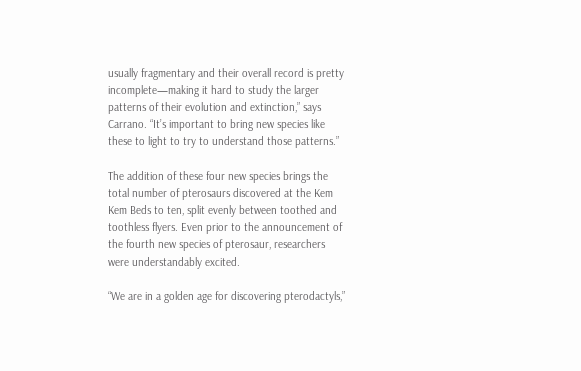usually fragmentary and their overall record is pretty incomplete—making it hard to study the larger patterns of their evolution and extinction,” says Carrano. “It’s important to bring new species like these to light to try to understand those patterns.”

The addition of these four new species brings the total number of pterosaurs discovered at the Kem Kem Beds to ten, split evenly between toothed and toothless flyers. Even prior to the announcement of the fourth new species of pterosaur, researchers were understandably excited.

“We are in a golden age for discovering pterodactyls,”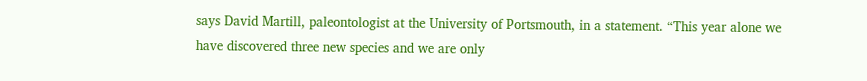says David Martill, paleontologist at the University of Portsmouth, in a statement. “This year alone we have discovered three new species and we are only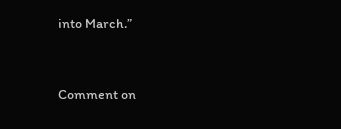into March.”


Comment on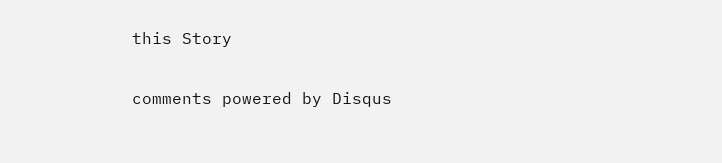this Story

comments powered by Disqus